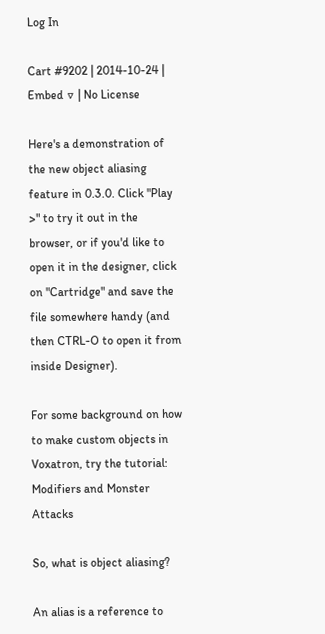Log In

Cart #9202 | 2014-10-24 | Embed ▽ | No License

Here's a demonstration of the new object aliasing feature in 0.3.0. Click "Play >" to try it out in the browser, or if you'd like to open it in the designer, click on "Cartridge" and save the file somewhere handy (and then CTRL-O to open it from inside Designer).

For some background on how to make custom objects in Voxatron, try the tutorial: Modifiers and Monster Attacks

So, what is object aliasing?

An alias is a reference to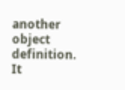another object definition. It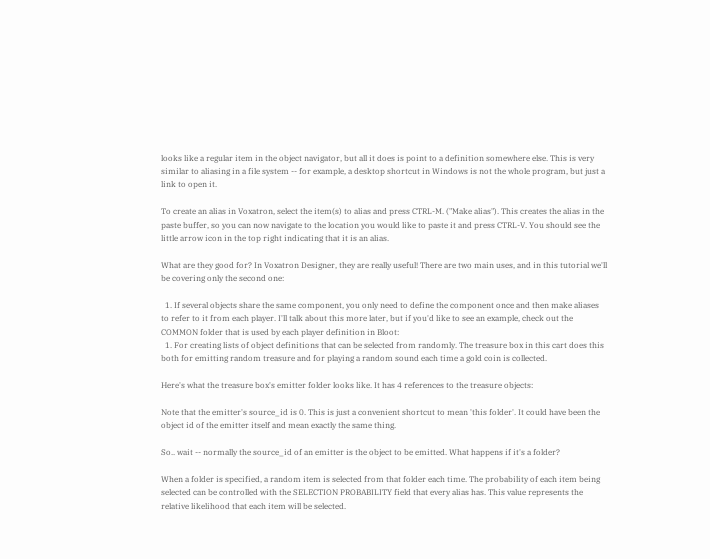looks like a regular item in the object navigator, but all it does is point to a definition somewhere else. This is very similar to aliasing in a file system -- for example, a desktop shortcut in Windows is not the whole program, but just a link to open it.

To create an alias in Voxatron, select the item(s) to alias and press CTRL-M. ("Make alias"). This creates the alias in the paste buffer, so you can now navigate to the location you would like to paste it and press CTRL-V. You should see the little arrow icon in the top right indicating that it is an alias.

What are they good for? In Voxatron Designer, they are really useful! There are two main uses, and in this tutorial we'll be covering only the second one:

  1. If several objects share the same component, you only need to define the component once and then make aliases to refer to it from each player. I'll talk about this more later, but if you'd like to see an example, check out the COMMON folder that is used by each player definition in Bloot:
  1. For creating lists of object definitions that can be selected from randomly. The treasure box in this cart does this both for emitting random treasure and for playing a random sound each time a gold coin is collected.

Here's what the treasure box's emitter folder looks like. It has 4 references to the treasure objects:

Note that the emitter's source_id is 0. This is just a convenient shortcut to mean 'this folder'. It could have been the object id of the emitter itself and mean exactly the same thing.

So.. wait -- normally the source_id of an emitter is the object to be emitted. What happens if it's a folder?

When a folder is specified, a random item is selected from that folder each time. The probability of each item being selected can be controlled with the SELECTION PROBABILITY field that every alias has. This value represents the relative likelihood that each item will be selected.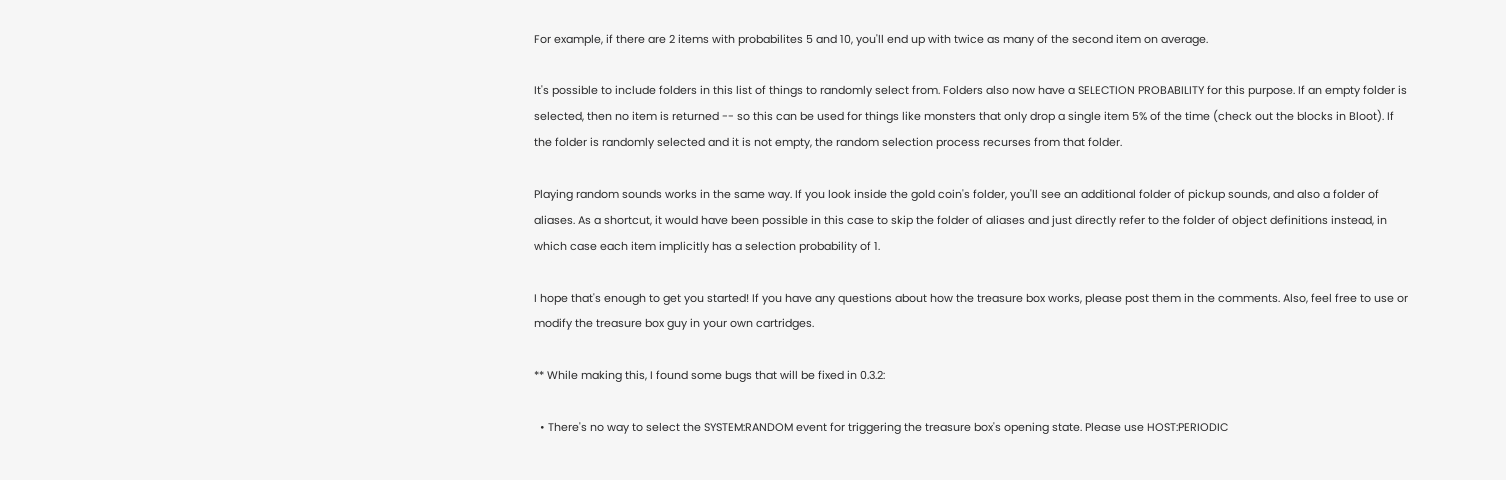For example, if there are 2 items with probabilites 5 and 10, you'll end up with twice as many of the second item on average.

It's possible to include folders in this list of things to randomly select from. Folders also now have a SELECTION PROBABILITY for this purpose. If an empty folder is selected, then no item is returned -- so this can be used for things like monsters that only drop a single item 5% of the time (check out the blocks in Bloot). If the folder is randomly selected and it is not empty, the random selection process recurses from that folder.

Playing random sounds works in the same way. If you look inside the gold coin's folder, you'll see an additional folder of pickup sounds, and also a folder of aliases. As a shortcut, it would have been possible in this case to skip the folder of aliases and just directly refer to the folder of object definitions instead, in which case each item implicitly has a selection probability of 1.

I hope that's enough to get you started! If you have any questions about how the treasure box works, please post them in the comments. Also, feel free to use or modify the treasure box guy in your own cartridges.

** While making this, I found some bugs that will be fixed in 0.3.2:

  • There's no way to select the SYSTEM:RANDOM event for triggering the treasure box's opening state. Please use HOST:PERIODIC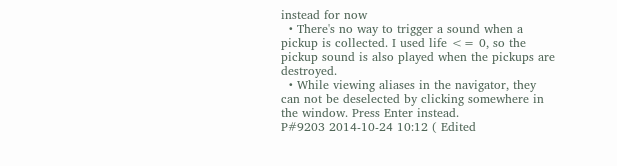instead for now
  • There's no way to trigger a sound when a pickup is collected. I used life <= 0, so the pickup sound is also played when the pickups are destroyed.
  • While viewing aliases in the navigator, they can not be deselected by clicking somewhere in the window. Press Enter instead.
P#9203 2014-10-24 10:12 ( Edited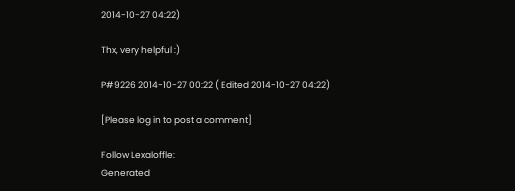2014-10-27 04:22)

Thx, very helpful :)

P#9226 2014-10-27 00:22 ( Edited 2014-10-27 04:22)

[Please log in to post a comment]

Follow Lexaloffle:
Generated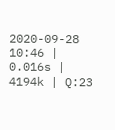2020-09-28 10:46 | 0.016s | 4194k | Q:23